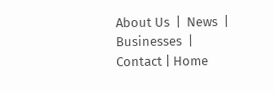About Us  |  News  |  Businesses  |  Contact | Home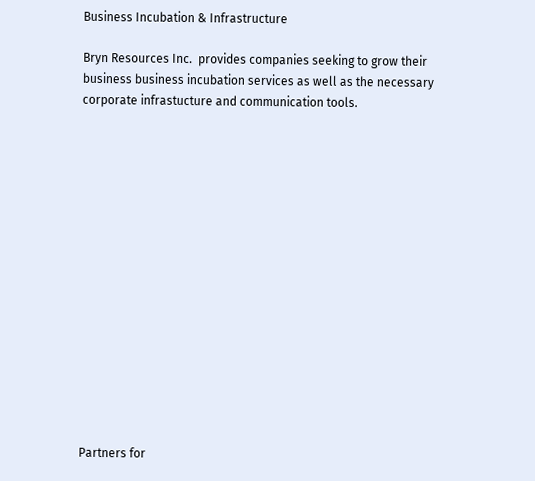Business Incubation & Infrastructure

Bryn Resources Inc.  provides companies seeking to grow their business business incubation services as well as the necessary corporate infrastucture and communication tools.
















Partners for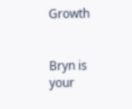Growth


Bryn is your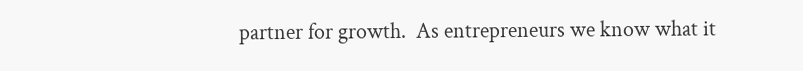partner for growth.  As entrepreneurs we know what it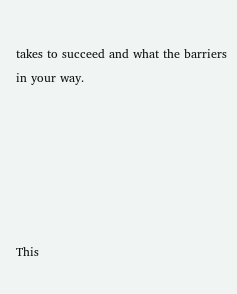takes to succeed and what the barriers in your way.






This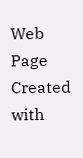Web Page Created with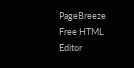PageBreeze Free HTML Editor